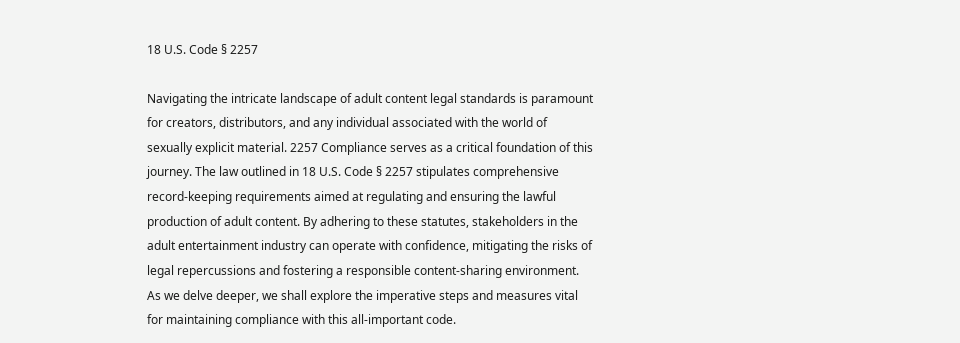18 U.S. Code § 2257

Navigating the intricate landscape of adult content legal standards is paramount for creators, distributors, and any individual associated with the world of sexually explicit material. 2257 Compliance serves as a critical foundation of this journey. The law outlined in 18 U.S. Code § 2257 stipulates comprehensive record-keeping requirements aimed at regulating and ensuring the lawful production of adult content. By adhering to these statutes, stakeholders in the adult entertainment industry can operate with confidence, mitigating the risks of legal repercussions and fostering a responsible content-sharing environment. As we delve deeper, we shall explore the imperative steps and measures vital for maintaining compliance with this all-important code.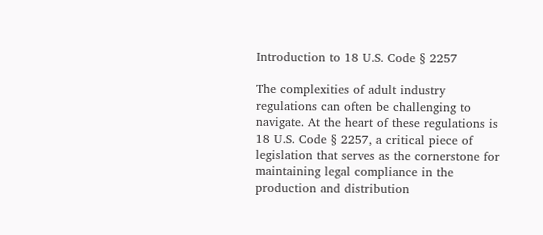Introduction to 18 U.S. Code § 2257

The complexities of adult industry regulations can often be challenging to navigate. At the heart of these regulations is 18 U.S. Code § 2257, a critical piece of legislation that serves as the cornerstone for maintaining legal compliance in the production and distribution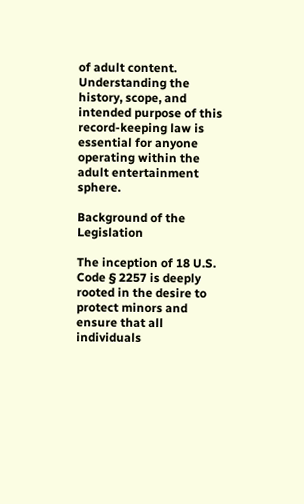of adult content. Understanding the history, scope, and intended purpose of this record-keeping law is essential for anyone operating within the adult entertainment sphere.

Background of the Legislation

The inception of 18 U.S. Code § 2257 is deeply rooted in the desire to protect minors and ensure that all individuals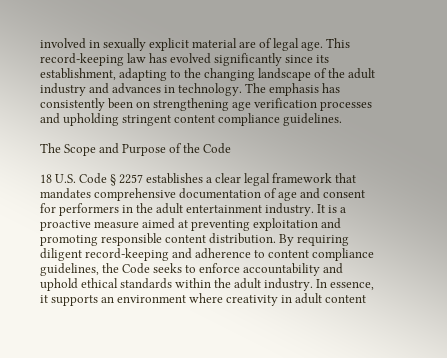involved in sexually explicit material are of legal age. This record-keeping law has evolved significantly since its establishment, adapting to the changing landscape of the adult industry and advances in technology. The emphasis has consistently been on strengthening age verification processes and upholding stringent content compliance guidelines.

The Scope and Purpose of the Code

18 U.S. Code § 2257 establishes a clear legal framework that mandates comprehensive documentation of age and consent for performers in the adult entertainment industry. It is a proactive measure aimed at preventing exploitation and promoting responsible content distribution. By requiring diligent record-keeping and adherence to content compliance guidelines, the Code seeks to enforce accountability and uphold ethical standards within the adult industry. In essence, it supports an environment where creativity in adult content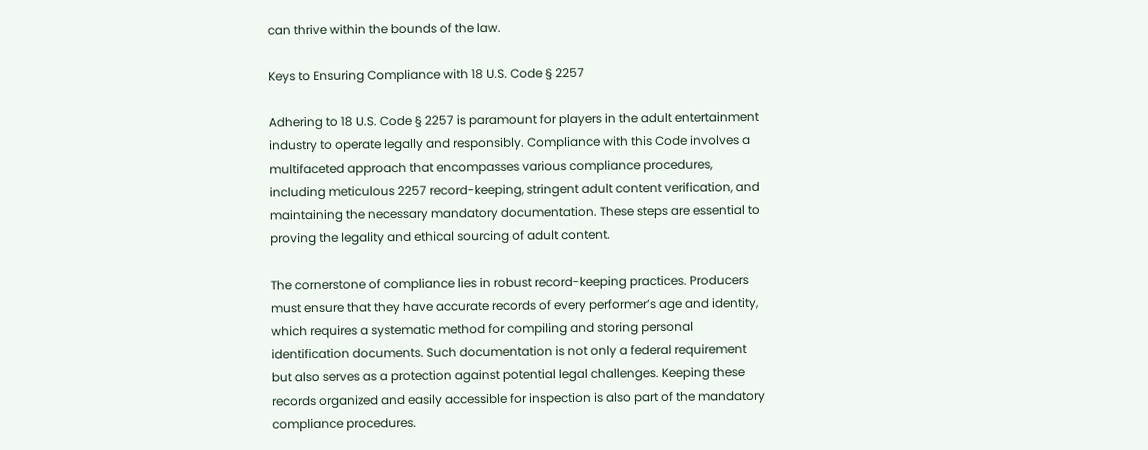can thrive within the bounds of the law.

Keys to Ensuring Compliance with 18 U.S. Code § 2257

Adhering to 18 U.S. Code § 2257 is paramount for players in the adult entertainment industry to operate legally and responsibly. Compliance with this Code involves a multifaceted approach that encompasses various compliance procedures, including meticulous 2257 record-keeping, stringent adult content verification, and maintaining the necessary mandatory documentation. These steps are essential to proving the legality and ethical sourcing of adult content.

The cornerstone of compliance lies in robust record-keeping practices. Producers must ensure that they have accurate records of every performer’s age and identity, which requires a systematic method for compiling and storing personal identification documents. Such documentation is not only a federal requirement but also serves as a protection against potential legal challenges. Keeping these records organized and easily accessible for inspection is also part of the mandatory compliance procedures.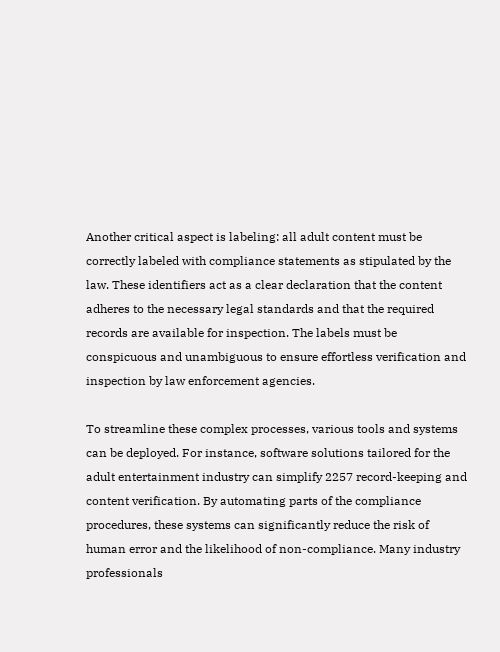Another critical aspect is labeling: all adult content must be correctly labeled with compliance statements as stipulated by the law. These identifiers act as a clear declaration that the content adheres to the necessary legal standards and that the required records are available for inspection. The labels must be conspicuous and unambiguous to ensure effortless verification and inspection by law enforcement agencies.

To streamline these complex processes, various tools and systems can be deployed. For instance, software solutions tailored for the adult entertainment industry can simplify 2257 record-keeping and content verification. By automating parts of the compliance procedures, these systems can significantly reduce the risk of human error and the likelihood of non-compliance. Many industry professionals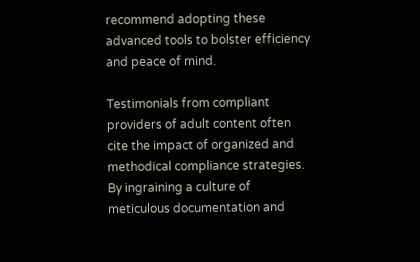recommend adopting these advanced tools to bolster efficiency and peace of mind.

Testimonials from compliant providers of adult content often cite the impact of organized and methodical compliance strategies. By ingraining a culture of meticulous documentation and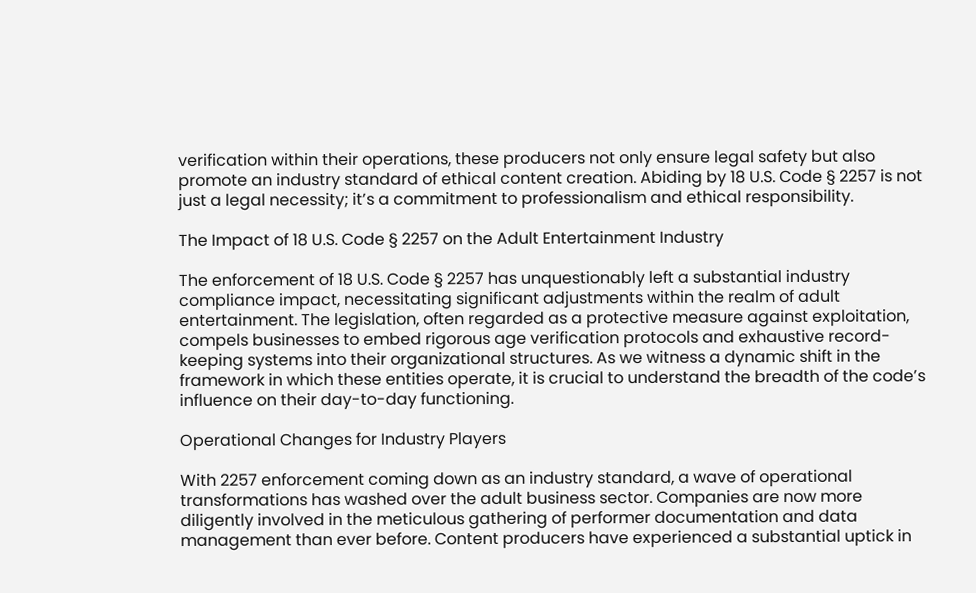verification within their operations, these producers not only ensure legal safety but also promote an industry standard of ethical content creation. Abiding by 18 U.S. Code § 2257 is not just a legal necessity; it’s a commitment to professionalism and ethical responsibility.

The Impact of 18 U.S. Code § 2257 on the Adult Entertainment Industry

The enforcement of 18 U.S. Code § 2257 has unquestionably left a substantial industry compliance impact, necessitating significant adjustments within the realm of adult entertainment. The legislation, often regarded as a protective measure against exploitation, compels businesses to embed rigorous age verification protocols and exhaustive record-keeping systems into their organizational structures. As we witness a dynamic shift in the framework in which these entities operate, it is crucial to understand the breadth of the code’s influence on their day-to-day functioning.

Operational Changes for Industry Players

With 2257 enforcement coming down as an industry standard, a wave of operational transformations has washed over the adult business sector. Companies are now more diligently involved in the meticulous gathering of performer documentation and data management than ever before. Content producers have experienced a substantial uptick in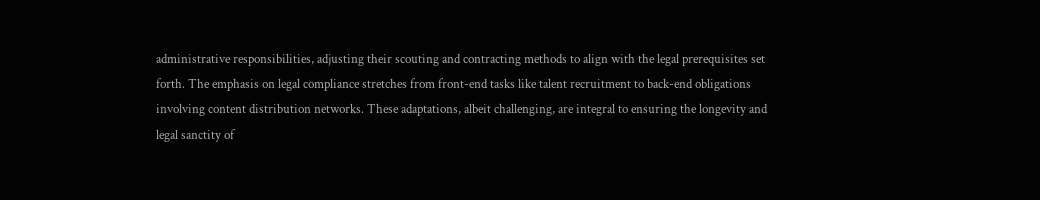administrative responsibilities, adjusting their scouting and contracting methods to align with the legal prerequisites set forth. The emphasis on legal compliance stretches from front-end tasks like talent recruitment to back-end obligations involving content distribution networks. These adaptations, albeit challenging, are integral to ensuring the longevity and legal sanctity of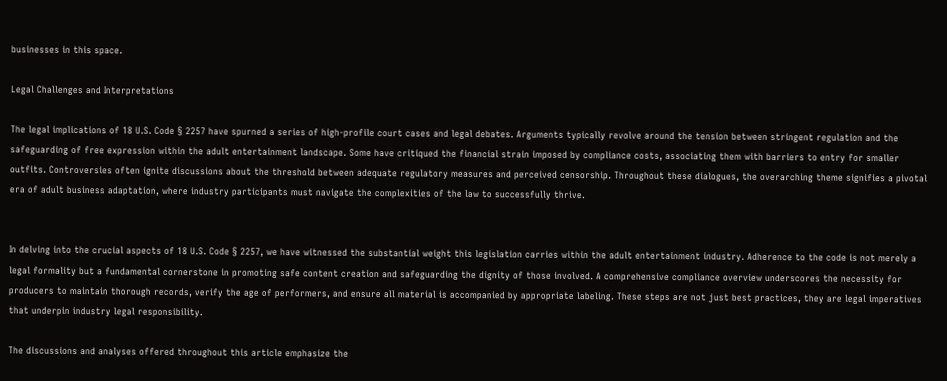businesses in this space.

Legal Challenges and Interpretations

The legal implications of 18 U.S. Code § 2257 have spurned a series of high-profile court cases and legal debates. Arguments typically revolve around the tension between stringent regulation and the safeguarding of free expression within the adult entertainment landscape. Some have critiqued the financial strain imposed by compliance costs, associating them with barriers to entry for smaller outfits. Controversies often ignite discussions about the threshold between adequate regulatory measures and perceived censorship. Throughout these dialogues, the overarching theme signifies a pivotal era of adult business adaptation, where industry participants must navigate the complexities of the law to successfully thrive.


In delving into the crucial aspects of 18 U.S. Code § 2257, we have witnessed the substantial weight this legislation carries within the adult entertainment industry. Adherence to the code is not merely a legal formality but a fundamental cornerstone in promoting safe content creation and safeguarding the dignity of those involved. A comprehensive compliance overview underscores the necessity for producers to maintain thorough records, verify the age of performers, and ensure all material is accompanied by appropriate labeling. These steps are not just best practices, they are legal imperatives that underpin industry legal responsibility.

The discussions and analyses offered throughout this article emphasize the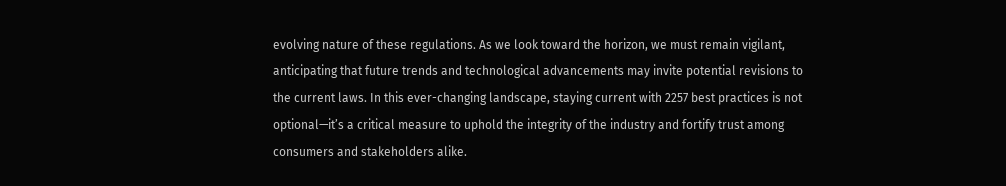evolving nature of these regulations. As we look toward the horizon, we must remain vigilant, anticipating that future trends and technological advancements may invite potential revisions to the current laws. In this ever-changing landscape, staying current with 2257 best practices is not optional—it’s a critical measure to uphold the integrity of the industry and fortify trust among consumers and stakeholders alike.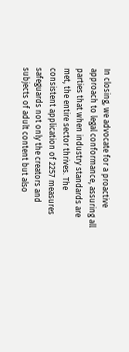In closing, we advocate for a proactive approach to legal conformance, assuring all parties that when industry standards are met, the entire sector thrives. The consistent application of 2257 measures safeguards not only the creators and subjects of adult content but also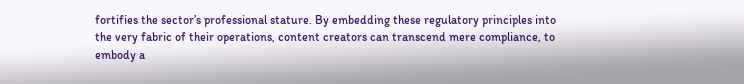fortifies the sector’s professional stature. By embedding these regulatory principles into the very fabric of their operations, content creators can transcend mere compliance, to embody a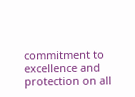commitment to excellence and protection on all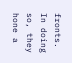fronts. In doing so, they hone a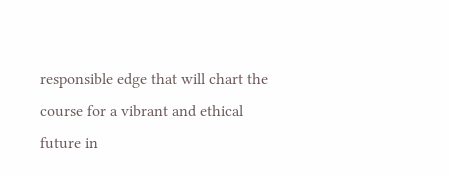responsible edge that will chart the course for a vibrant and ethical future in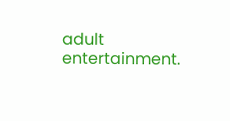adult entertainment.